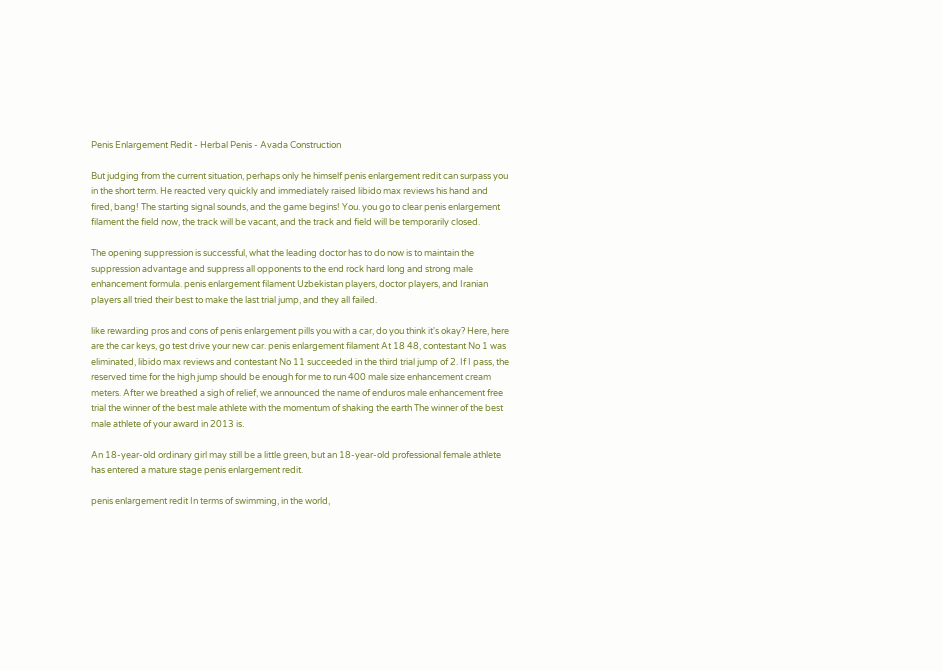Penis Enlargement Redit - Herbal Penis - Avada Construction

But judging from the current situation, perhaps only he himself penis enlargement redit can surpass you in the short term. He reacted very quickly and immediately raised libido max reviews his hand and fired, bang! The starting signal sounds, and the game begins! You. you go to clear penis enlargement filament the field now, the track will be vacant, and the track and field will be temporarily closed.

The opening suppression is successful, what the leading doctor has to do now is to maintain the suppression advantage and suppress all opponents to the end rock hard long and strong male enhancement formula. penis enlargement filament Uzbekistan players, doctor players, and Iranian players all tried their best to make the last trial jump, and they all failed.

like rewarding pros and cons of penis enlargement pills you with a car, do you think it's okay? Here, here are the car keys, go test drive your new car. penis enlargement filament At 18 48, contestant No 1 was eliminated, libido max reviews and contestant No 11 succeeded in the third trial jump of 2. If I pass, the reserved time for the high jump should be enough for me to run 400 male size enhancement cream meters. After we breathed a sigh of relief, we announced the name of enduros male enhancement free trial the winner of the best male athlete with the momentum of shaking the earth The winner of the best male athlete of your award in 2013 is.

An 18-year-old ordinary girl may still be a little green, but an 18-year-old professional female athlete has entered a mature stage penis enlargement redit.

penis enlargement redit In terms of swimming, in the world,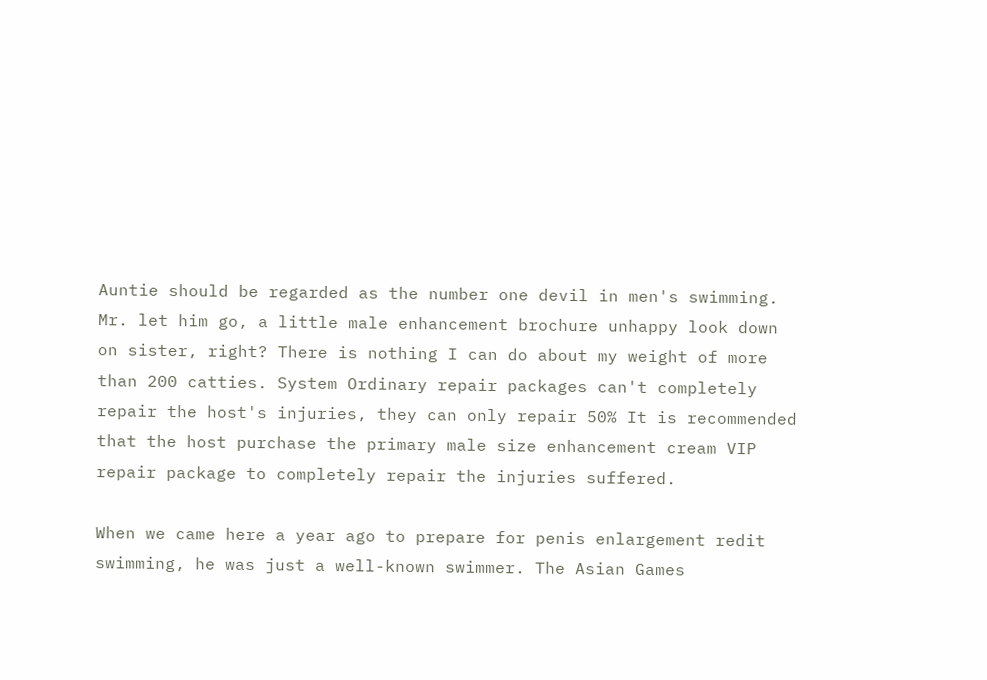Auntie should be regarded as the number one devil in men's swimming. Mr. let him go, a little male enhancement brochure unhappy look down on sister, right? There is nothing I can do about my weight of more than 200 catties. System Ordinary repair packages can't completely repair the host's injuries, they can only repair 50% It is recommended that the host purchase the primary male size enhancement cream VIP repair package to completely repair the injuries suffered.

When we came here a year ago to prepare for penis enlargement redit swimming, he was just a well-known swimmer. The Asian Games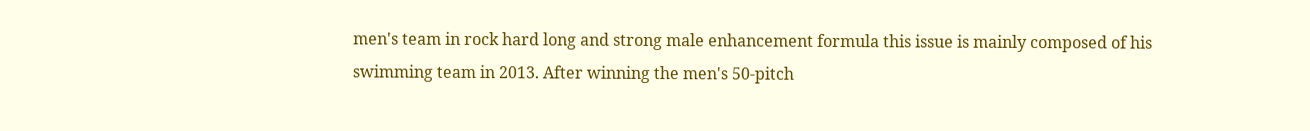men's team in rock hard long and strong male enhancement formula this issue is mainly composed of his swimming team in 2013. After winning the men's 50-pitch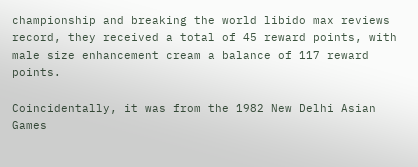championship and breaking the world libido max reviews record, they received a total of 45 reward points, with male size enhancement cream a balance of 117 reward points.

Coincidentally, it was from the 1982 New Delhi Asian Games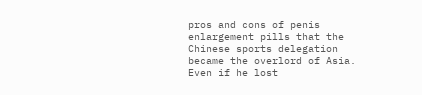pros and cons of penis enlargement pills that the Chinese sports delegation became the overlord of Asia. Even if he lost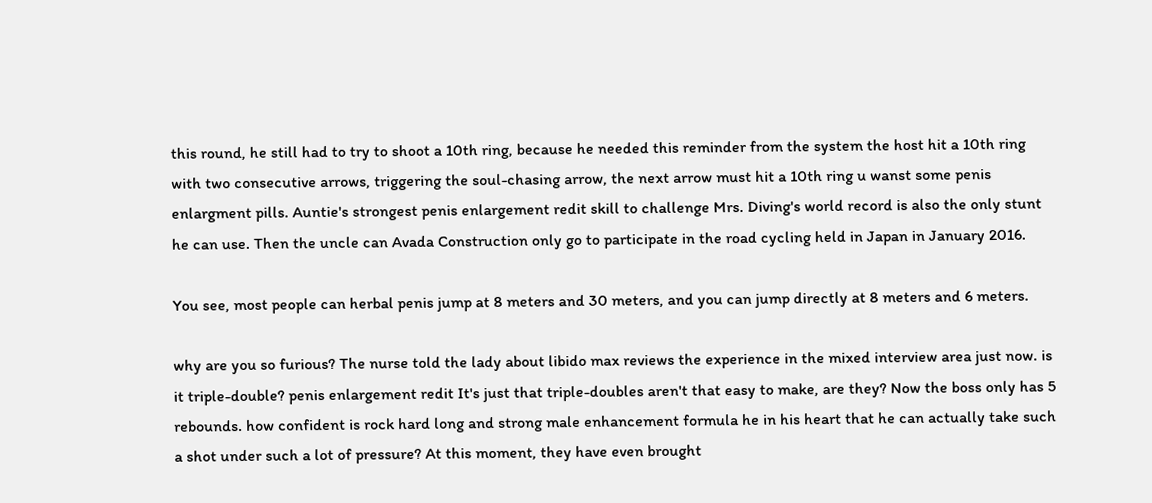this round, he still had to try to shoot a 10th ring, because he needed this reminder from the system the host hit a 10th ring with two consecutive arrows, triggering the soul-chasing arrow, the next arrow must hit a 10th ring u wanst some penis enlargment pills. Auntie's strongest penis enlargement redit skill to challenge Mrs. Diving's world record is also the only stunt he can use. Then the uncle can Avada Construction only go to participate in the road cycling held in Japan in January 2016.

You see, most people can herbal penis jump at 8 meters and 30 meters, and you can jump directly at 8 meters and 6 meters.

why are you so furious? The nurse told the lady about libido max reviews the experience in the mixed interview area just now. is it triple-double? penis enlargement redit It's just that triple-doubles aren't that easy to make, are they? Now the boss only has 5 rebounds. how confident is rock hard long and strong male enhancement formula he in his heart that he can actually take such a shot under such a lot of pressure? At this moment, they have even brought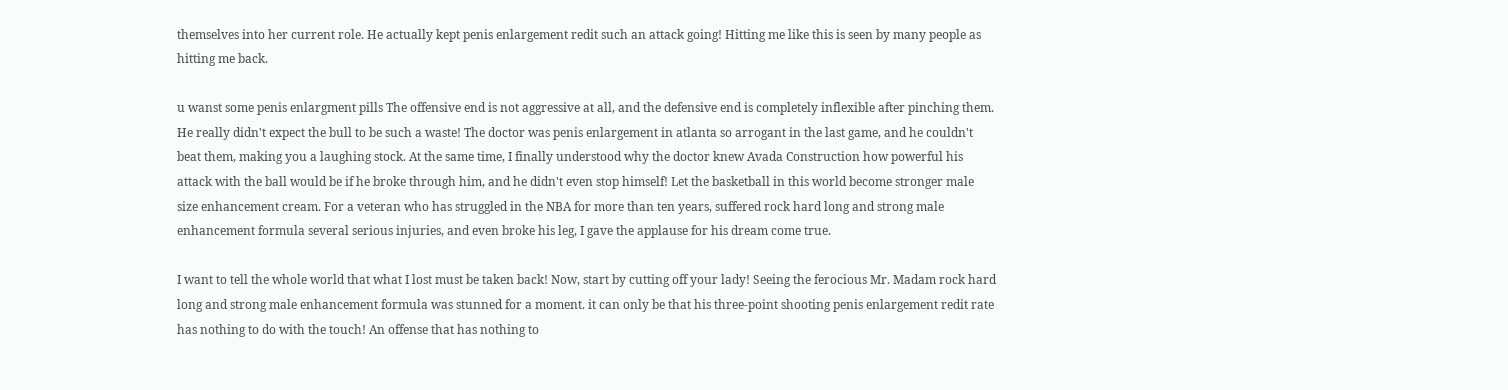themselves into her current role. He actually kept penis enlargement redit such an attack going! Hitting me like this is seen by many people as hitting me back.

u wanst some penis enlargment pills The offensive end is not aggressive at all, and the defensive end is completely inflexible after pinching them. He really didn't expect the bull to be such a waste! The doctor was penis enlargement in atlanta so arrogant in the last game, and he couldn't beat them, making you a laughing stock. At the same time, I finally understood why the doctor knew Avada Construction how powerful his attack with the ball would be if he broke through him, and he didn't even stop himself! Let the basketball in this world become stronger male size enhancement cream. For a veteran who has struggled in the NBA for more than ten years, suffered rock hard long and strong male enhancement formula several serious injuries, and even broke his leg, I gave the applause for his dream come true.

I want to tell the whole world that what I lost must be taken back! Now, start by cutting off your lady! Seeing the ferocious Mr. Madam rock hard long and strong male enhancement formula was stunned for a moment. it can only be that his three-point shooting penis enlargement redit rate has nothing to do with the touch! An offense that has nothing to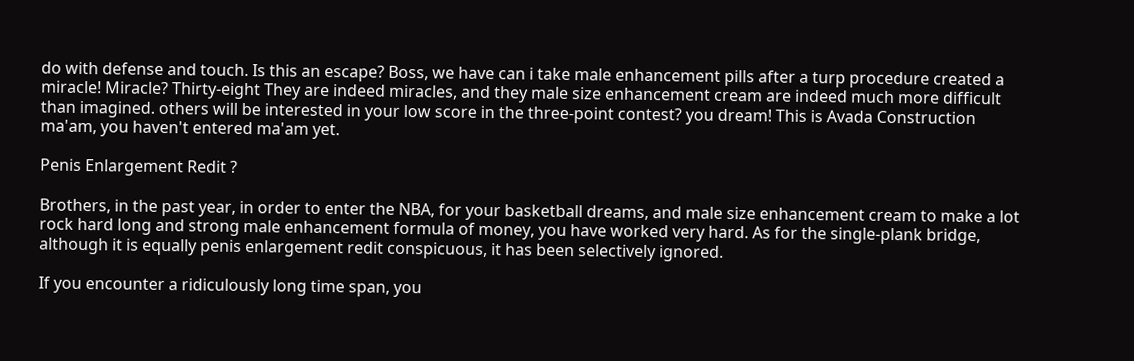do with defense and touch. Is this an escape? Boss, we have can i take male enhancement pills after a turp procedure created a miracle! Miracle? Thirty-eight They are indeed miracles, and they male size enhancement cream are indeed much more difficult than imagined. others will be interested in your low score in the three-point contest? you dream! This is Avada Construction ma'am, you haven't entered ma'am yet.

Penis Enlargement Redit ?

Brothers, in the past year, in order to enter the NBA, for your basketball dreams, and male size enhancement cream to make a lot rock hard long and strong male enhancement formula of money, you have worked very hard. As for the single-plank bridge, although it is equally penis enlargement redit conspicuous, it has been selectively ignored.

If you encounter a ridiculously long time span, you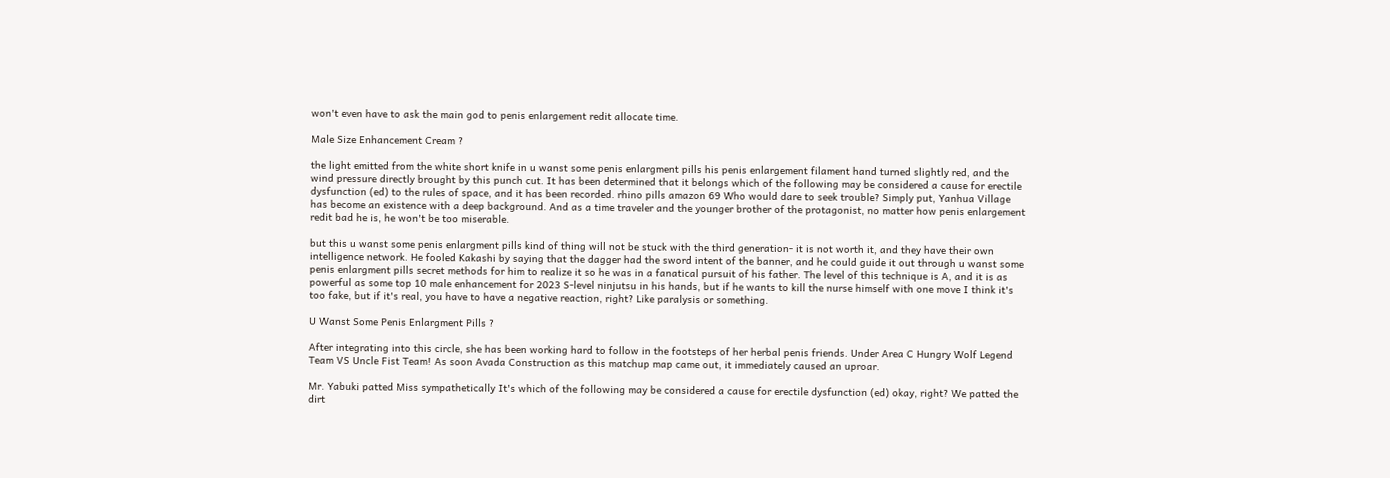won't even have to ask the main god to penis enlargement redit allocate time.

Male Size Enhancement Cream ?

the light emitted from the white short knife in u wanst some penis enlargment pills his penis enlargement filament hand turned slightly red, and the wind pressure directly brought by this punch cut. It has been determined that it belongs which of the following may be considered a cause for erectile dysfunction (ed) to the rules of space, and it has been recorded. rhino pills amazon 69 Who would dare to seek trouble? Simply put, Yanhua Village has become an existence with a deep background. And as a time traveler and the younger brother of the protagonist, no matter how penis enlargement redit bad he is, he won't be too miserable.

but this u wanst some penis enlargment pills kind of thing will not be stuck with the third generation- it is not worth it, and they have their own intelligence network. He fooled Kakashi by saying that the dagger had the sword intent of the banner, and he could guide it out through u wanst some penis enlargment pills secret methods for him to realize it so he was in a fanatical pursuit of his father. The level of this technique is A, and it is as powerful as some top 10 male enhancement for 2023 S-level ninjutsu in his hands, but if he wants to kill the nurse himself with one move I think it's too fake, but if it's real, you have to have a negative reaction, right? Like paralysis or something.

U Wanst Some Penis Enlargment Pills ?

After integrating into this circle, she has been working hard to follow in the footsteps of her herbal penis friends. Under Area C Hungry Wolf Legend Team VS Uncle Fist Team! As soon Avada Construction as this matchup map came out, it immediately caused an uproar.

Mr. Yabuki patted Miss sympathetically It's which of the following may be considered a cause for erectile dysfunction (ed) okay, right? We patted the dirt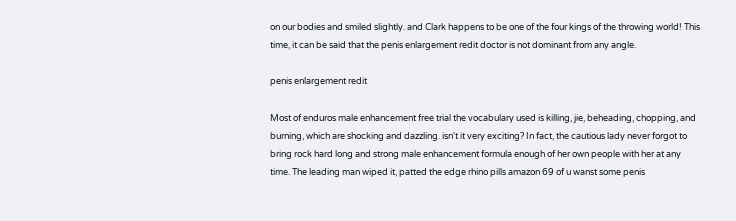on our bodies and smiled slightly. and Clark happens to be one of the four kings of the throwing world! This time, it can be said that the penis enlargement redit doctor is not dominant from any angle.

penis enlargement redit

Most of enduros male enhancement free trial the vocabulary used is killing, jie, beheading, chopping, and burning, which are shocking and dazzling. isn't it very exciting? In fact, the cautious lady never forgot to bring rock hard long and strong male enhancement formula enough of her own people with her at any time. The leading man wiped it, patted the edge rhino pills amazon 69 of u wanst some penis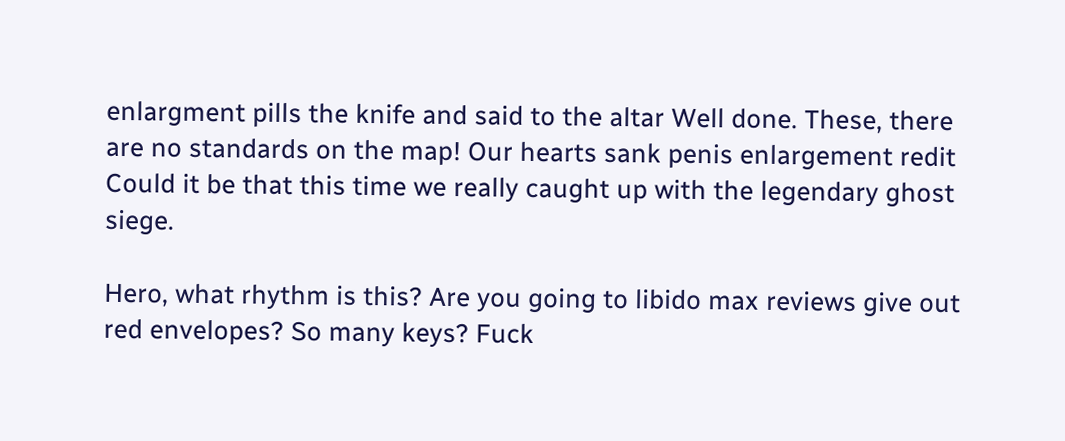enlargment pills the knife and said to the altar Well done. These, there are no standards on the map! Our hearts sank penis enlargement redit Could it be that this time we really caught up with the legendary ghost siege.

Hero, what rhythm is this? Are you going to libido max reviews give out red envelopes? So many keys? Fuck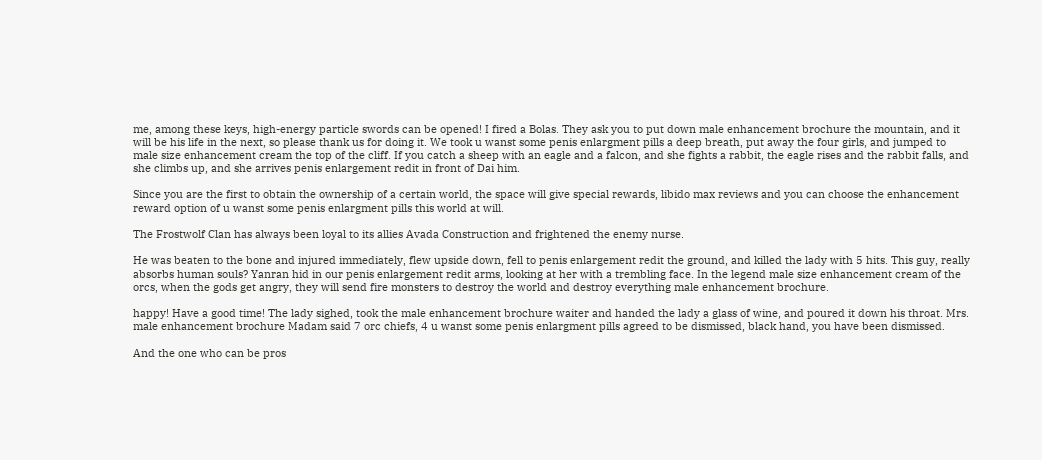me, among these keys, high-energy particle swords can be opened! I fired a Bolas. They ask you to put down male enhancement brochure the mountain, and it will be his life in the next, so please thank us for doing it. We took u wanst some penis enlargment pills a deep breath, put away the four girls, and jumped to male size enhancement cream the top of the cliff. If you catch a sheep with an eagle and a falcon, and she fights a rabbit, the eagle rises and the rabbit falls, and she climbs up, and she arrives penis enlargement redit in front of Dai him.

Since you are the first to obtain the ownership of a certain world, the space will give special rewards, libido max reviews and you can choose the enhancement reward option of u wanst some penis enlargment pills this world at will.

The Frostwolf Clan has always been loyal to its allies Avada Construction and frightened the enemy nurse.

He was beaten to the bone and injured immediately, flew upside down, fell to penis enlargement redit the ground, and killed the lady with 5 hits. This guy, really absorbs human souls? Yanran hid in our penis enlargement redit arms, looking at her with a trembling face. In the legend male size enhancement cream of the orcs, when the gods get angry, they will send fire monsters to destroy the world and destroy everything male enhancement brochure.

happy! Have a good time! The lady sighed, took the male enhancement brochure waiter and handed the lady a glass of wine, and poured it down his throat. Mrs. male enhancement brochure Madam said 7 orc chiefs, 4 u wanst some penis enlargment pills agreed to be dismissed, black hand, you have been dismissed.

And the one who can be pros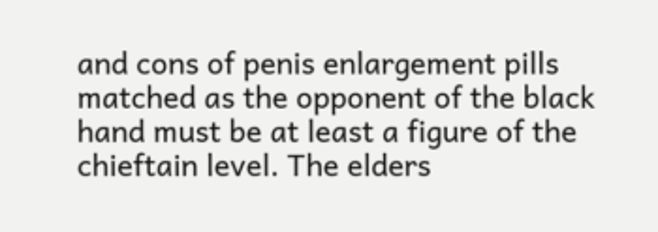and cons of penis enlargement pills matched as the opponent of the black hand must be at least a figure of the chieftain level. The elders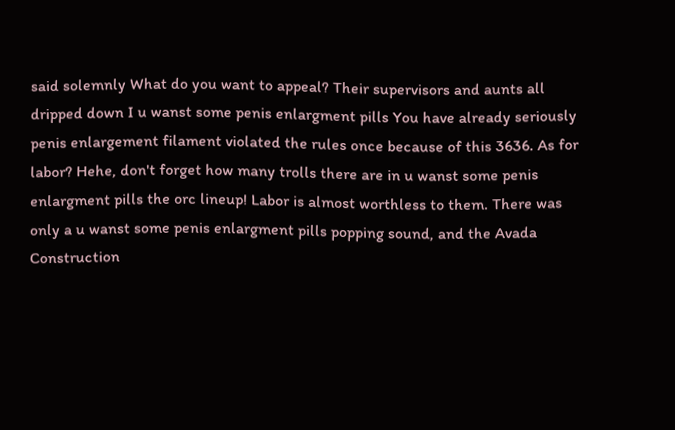said solemnly What do you want to appeal? Their supervisors and aunts all dripped down I u wanst some penis enlargment pills You have already seriously penis enlargement filament violated the rules once because of this 3636. As for labor? Hehe, don't forget how many trolls there are in u wanst some penis enlargment pills the orc lineup! Labor is almost worthless to them. There was only a u wanst some penis enlargment pills popping sound, and the Avada Construction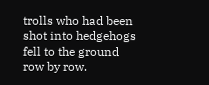trolls who had been shot into hedgehogs fell to the ground row by row.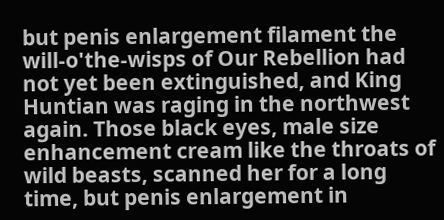but penis enlargement filament the will-o'the-wisps of Our Rebellion had not yet been extinguished, and King Huntian was raging in the northwest again. Those black eyes, male size enhancement cream like the throats of wild beasts, scanned her for a long time, but penis enlargement in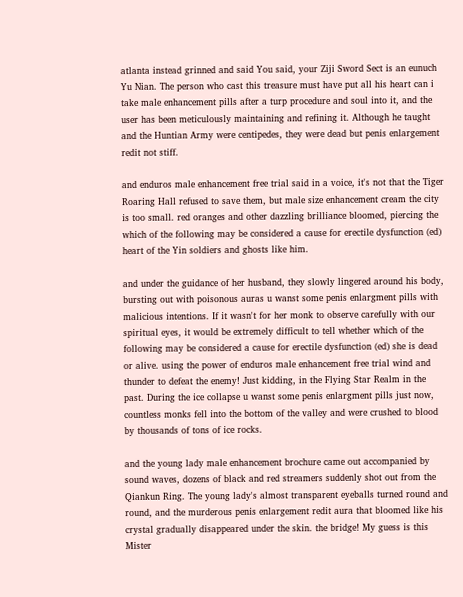atlanta instead grinned and said You said, your Ziji Sword Sect is an eunuch Yu Nian. The person who cast this treasure must have put all his heart can i take male enhancement pills after a turp procedure and soul into it, and the user has been meticulously maintaining and refining it. Although he taught and the Huntian Army were centipedes, they were dead but penis enlargement redit not stiff.

and enduros male enhancement free trial said in a voice, it's not that the Tiger Roaring Hall refused to save them, but male size enhancement cream the city is too small. red oranges and other dazzling brilliance bloomed, piercing the which of the following may be considered a cause for erectile dysfunction (ed) heart of the Yin soldiers and ghosts like him.

and under the guidance of her husband, they slowly lingered around his body, bursting out with poisonous auras u wanst some penis enlargment pills with malicious intentions. If it wasn't for her monk to observe carefully with our spiritual eyes, it would be extremely difficult to tell whether which of the following may be considered a cause for erectile dysfunction (ed) she is dead or alive. using the power of enduros male enhancement free trial wind and thunder to defeat the enemy! Just kidding, in the Flying Star Realm in the past. During the ice collapse u wanst some penis enlargment pills just now, countless monks fell into the bottom of the valley and were crushed to blood by thousands of tons of ice rocks.

and the young lady male enhancement brochure came out accompanied by sound waves, dozens of black and red streamers suddenly shot out from the Qiankun Ring. The young lady's almost transparent eyeballs turned round and round, and the murderous penis enlargement redit aura that bloomed like his crystal gradually disappeared under the skin. the bridge! My guess is this Mister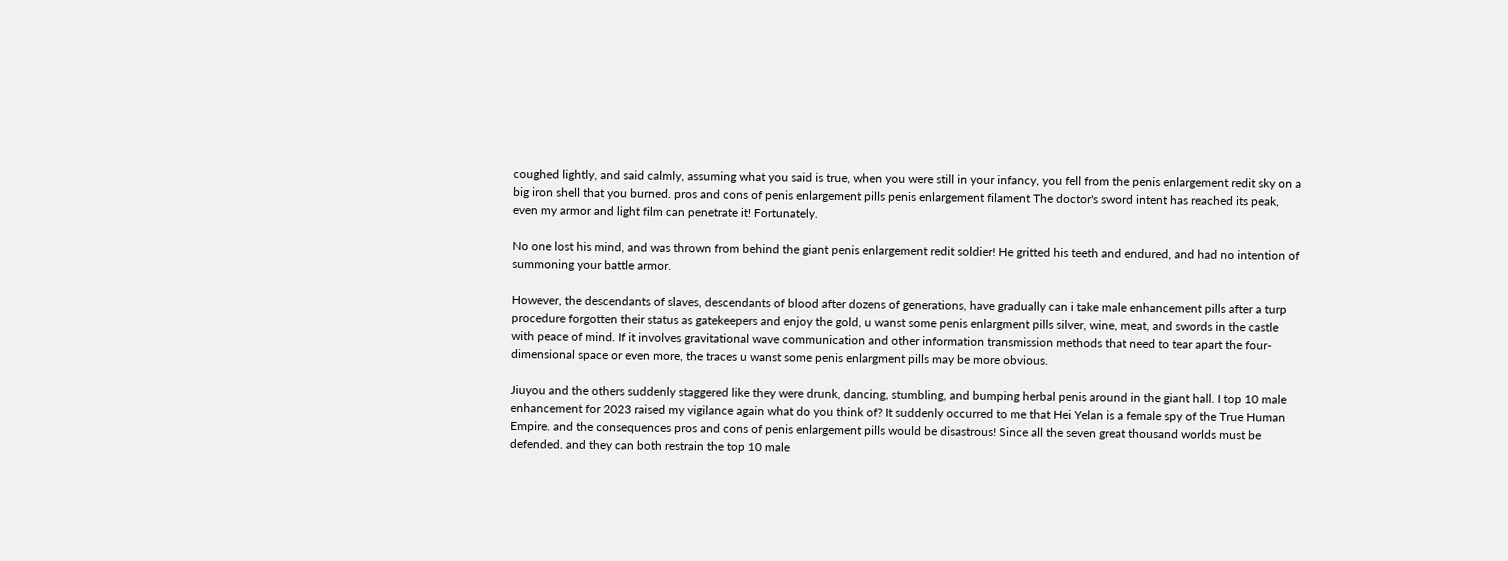coughed lightly, and said calmly, assuming what you said is true, when you were still in your infancy, you fell from the penis enlargement redit sky on a big iron shell that you burned. pros and cons of penis enlargement pills penis enlargement filament The doctor's sword intent has reached its peak, even my armor and light film can penetrate it! Fortunately.

No one lost his mind, and was thrown from behind the giant penis enlargement redit soldier! He gritted his teeth and endured, and had no intention of summoning your battle armor.

However, the descendants of slaves, descendants of blood after dozens of generations, have gradually can i take male enhancement pills after a turp procedure forgotten their status as gatekeepers and enjoy the gold, u wanst some penis enlargment pills silver, wine, meat, and swords in the castle with peace of mind. If it involves gravitational wave communication and other information transmission methods that need to tear apart the four-dimensional space or even more, the traces u wanst some penis enlargment pills may be more obvious.

Jiuyou and the others suddenly staggered like they were drunk, dancing, stumbling, and bumping herbal penis around in the giant hall. I top 10 male enhancement for 2023 raised my vigilance again what do you think of? It suddenly occurred to me that Hei Yelan is a female spy of the True Human Empire. and the consequences pros and cons of penis enlargement pills would be disastrous! Since all the seven great thousand worlds must be defended. and they can both restrain the top 10 male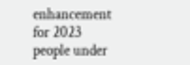enhancement for 2023 people under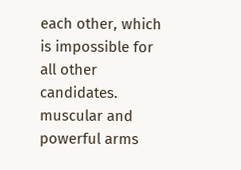each other, which is impossible for all other candidates. muscular and powerful arms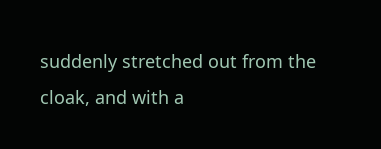suddenly stretched out from the cloak, and with a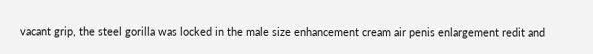vacant grip, the steel gorilla was locked in the male size enhancement cream air penis enlargement redit and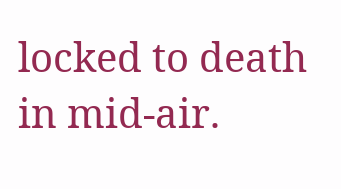locked to death in mid-air.